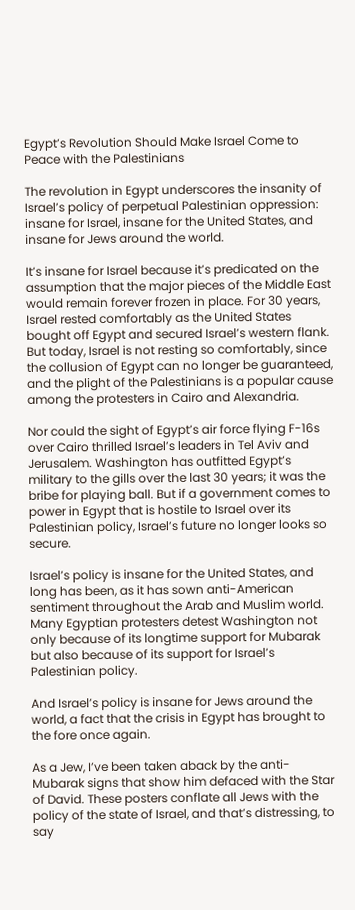Egypt’s Revolution Should Make Israel Come to Peace with the Palestinians

The revolution in Egypt underscores the insanity of Israel’s policy of perpetual Palestinian oppression: insane for Israel, insane for the United States, and insane for Jews around the world.

It’s insane for Israel because it’s predicated on the assumption that the major pieces of the Middle East would remain forever frozen in place. For 30 years, Israel rested comfortably as the United States bought off Egypt and secured Israel’s western flank. But today, Israel is not resting so comfortably, since the collusion of Egypt can no longer be guaranteed, and the plight of the Palestinians is a popular cause among the protesters in Cairo and Alexandria.

Nor could the sight of Egypt’s air force flying F-16s over Cairo thrilled Israel’s leaders in Tel Aviv and Jerusalem. Washington has outfitted Egypt’s military to the gills over the last 30 years; it was the bribe for playing ball. But if a government comes to power in Egypt that is hostile to Israel over its Palestinian policy, Israel’s future no longer looks so secure.

Israel’s policy is insane for the United States, and long has been, as it has sown anti-American sentiment throughout the Arab and Muslim world. Many Egyptian protesters detest Washington not only because of its longtime support for Mubarak but also because of its support for Israel’s Palestinian policy.

And Israel’s policy is insane for Jews around the world, a fact that the crisis in Egypt has brought to the fore once again.

As a Jew, I’ve been taken aback by the anti-Mubarak signs that show him defaced with the Star of David. These posters conflate all Jews with the policy of the state of Israel, and that’s distressing, to say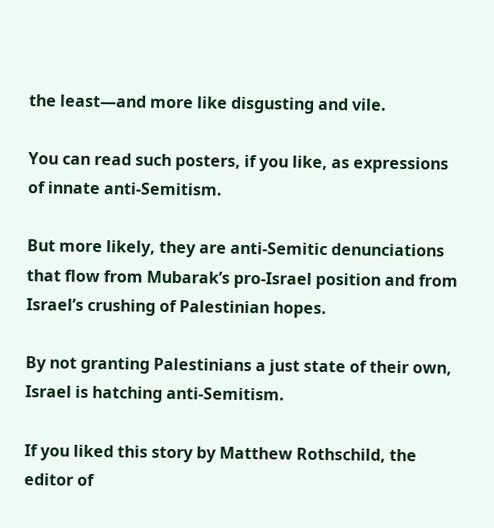the least—and more like disgusting and vile.

You can read such posters, if you like, as expressions of innate anti-Semitism.

But more likely, they are anti-Semitic denunciations that flow from Mubarak’s pro-Israel position and from Israel’s crushing of Palestinian hopes.

By not granting Palestinians a just state of their own, Israel is hatching anti-Semitism.

If you liked this story by Matthew Rothschild, the editor of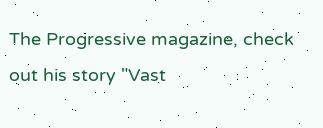The Progressive magazine, check out his story "Vast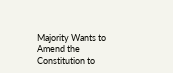Majority Wants to Amend the Constitution to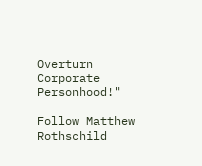Overturn Corporate Personhood!"

Follow Matthew Rothschild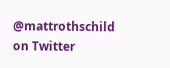@mattrothschild on Twitter